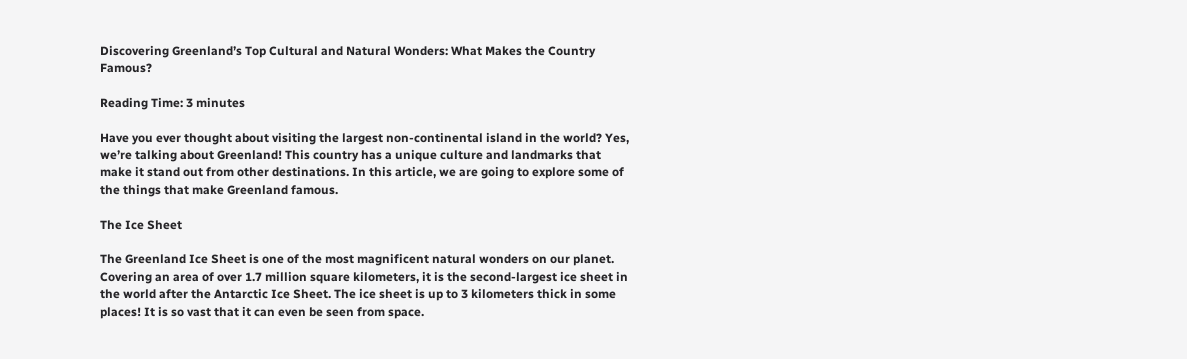Discovering Greenland’s Top Cultural and Natural Wonders: What Makes the Country Famous?

Reading Time: 3 minutes

Have you ever thought about visiting the largest non-continental island in the world? Yes, we’re talking about Greenland! This country has a unique culture and landmarks that make it stand out from other destinations. In this article, we are going to explore some of the things that make Greenland famous.

The Ice Sheet

The Greenland Ice Sheet is one of the most magnificent natural wonders on our planet. Covering an area of over 1.7 million square kilometers, it is the second-largest ice sheet in the world after the Antarctic Ice Sheet. The ice sheet is up to 3 kilometers thick in some places! It is so vast that it can even be seen from space.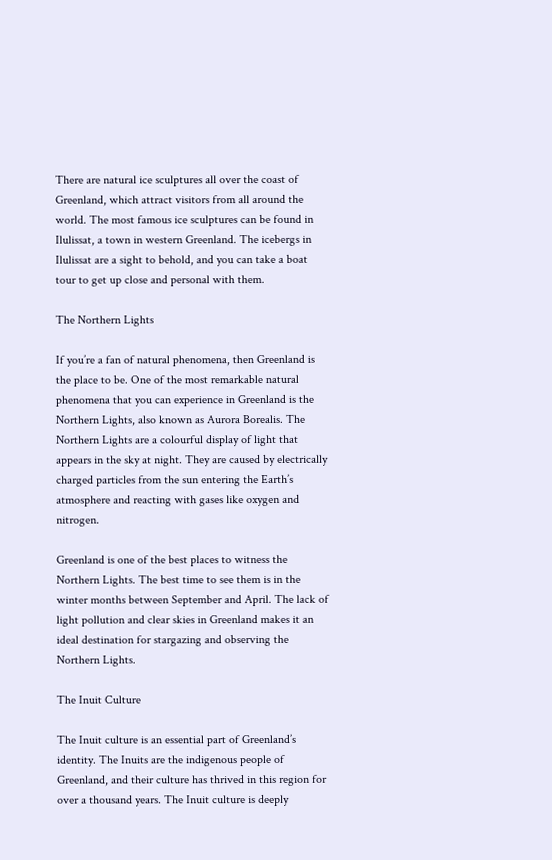There are natural ice sculptures all over the coast of Greenland, which attract visitors from all around the world. The most famous ice sculptures can be found in Ilulissat, a town in western Greenland. The icebergs in Ilulissat are a sight to behold, and you can take a boat tour to get up close and personal with them.

The Northern Lights

If you’re a fan of natural phenomena, then Greenland is the place to be. One of the most remarkable natural phenomena that you can experience in Greenland is the Northern Lights, also known as Aurora Borealis. The Northern Lights are a colourful display of light that appears in the sky at night. They are caused by electrically charged particles from the sun entering the Earth’s atmosphere and reacting with gases like oxygen and nitrogen.

Greenland is one of the best places to witness the Northern Lights. The best time to see them is in the winter months between September and April. The lack of light pollution and clear skies in Greenland makes it an ideal destination for stargazing and observing the Northern Lights.

The Inuit Culture

The Inuit culture is an essential part of Greenland’s identity. The Inuits are the indigenous people of Greenland, and their culture has thrived in this region for over a thousand years. The Inuit culture is deeply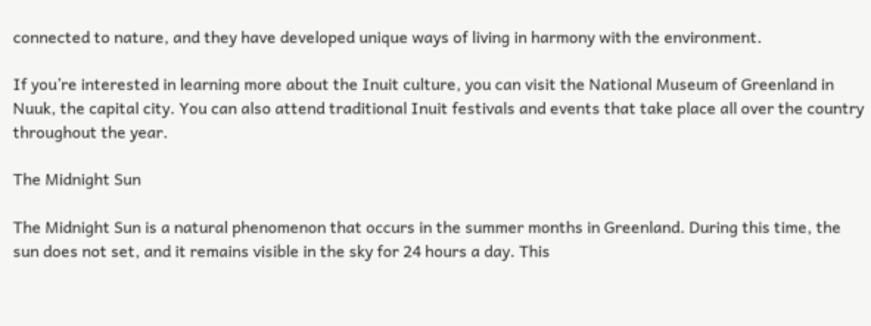connected to nature, and they have developed unique ways of living in harmony with the environment.

If you’re interested in learning more about the Inuit culture, you can visit the National Museum of Greenland in Nuuk, the capital city. You can also attend traditional Inuit festivals and events that take place all over the country throughout the year.

The Midnight Sun

The Midnight Sun is a natural phenomenon that occurs in the summer months in Greenland. During this time, the sun does not set, and it remains visible in the sky for 24 hours a day. This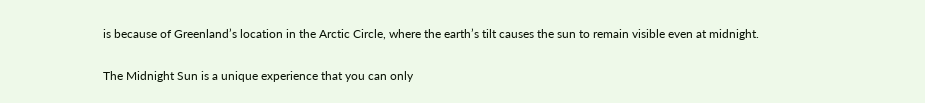is because of Greenland’s location in the Arctic Circle, where the earth’s tilt causes the sun to remain visible even at midnight.

The Midnight Sun is a unique experience that you can only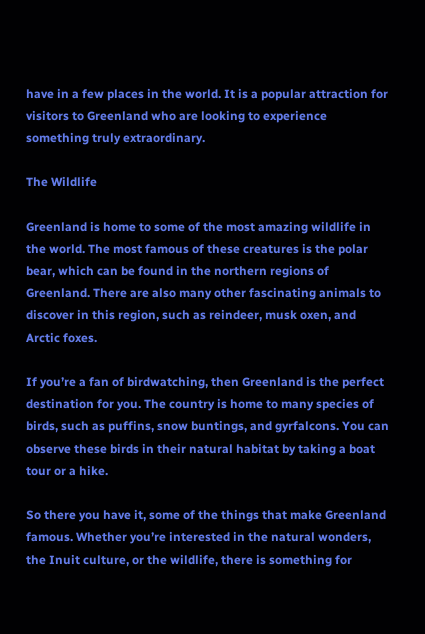have in a few places in the world. It is a popular attraction for visitors to Greenland who are looking to experience something truly extraordinary.

The Wildlife

Greenland is home to some of the most amazing wildlife in the world. The most famous of these creatures is the polar bear, which can be found in the northern regions of Greenland. There are also many other fascinating animals to discover in this region, such as reindeer, musk oxen, and Arctic foxes.

If you’re a fan of birdwatching, then Greenland is the perfect destination for you. The country is home to many species of birds, such as puffins, snow buntings, and gyrfalcons. You can observe these birds in their natural habitat by taking a boat tour or a hike.

So there you have it, some of the things that make Greenland famous. Whether you’re interested in the natural wonders, the Inuit culture, or the wildlife, there is something for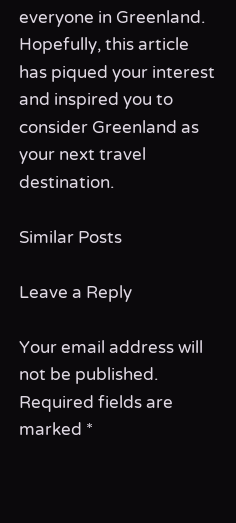everyone in Greenland. Hopefully, this article has piqued your interest and inspired you to consider Greenland as your next travel destination.

Similar Posts

Leave a Reply

Your email address will not be published. Required fields are marked *